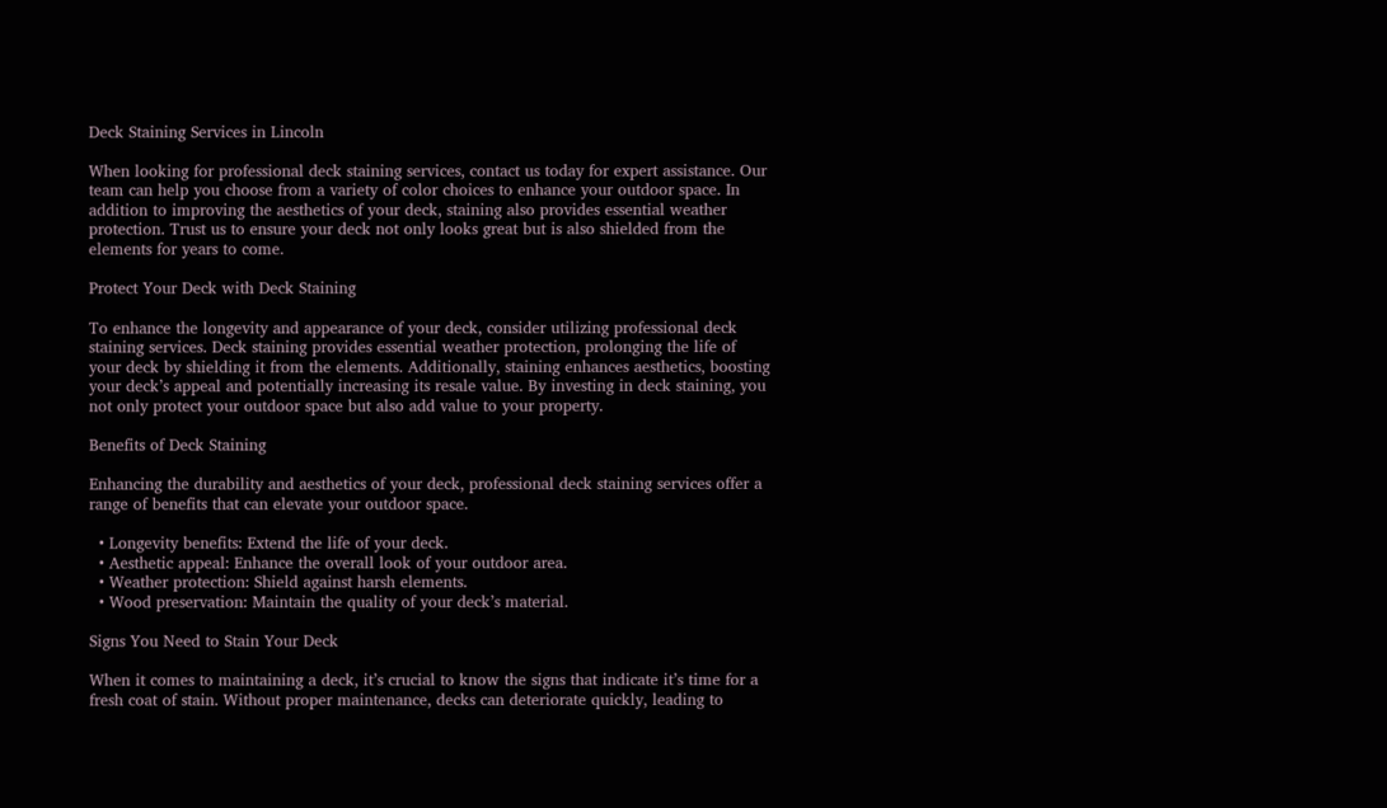Deck Staining Services in Lincoln

When looking for professional deck staining services, contact us today for expert assistance. Our team can help you choose from a variety of color choices to enhance your outdoor space. In addition to improving the aesthetics of your deck, staining also provides essential weather protection. Trust us to ensure your deck not only looks great but is also shielded from the elements for years to come.

Protect Your Deck with Deck Staining

To enhance the longevity and appearance of your deck, consider utilizing professional deck staining services. Deck staining provides essential weather protection, prolonging the life of your deck by shielding it from the elements. Additionally, staining enhances aesthetics, boosting your deck’s appeal and potentially increasing its resale value. By investing in deck staining, you not only protect your outdoor space but also add value to your property.

Benefits of Deck Staining

Enhancing the durability and aesthetics of your deck, professional deck staining services offer a range of benefits that can elevate your outdoor space.

  • Longevity benefits: Extend the life of your deck.
  • Aesthetic appeal: Enhance the overall look of your outdoor area.
  • Weather protection: Shield against harsh elements.
  • Wood preservation: Maintain the quality of your deck’s material.

Signs You Need to Stain Your Deck

When it comes to maintaining a deck, it’s crucial to know the signs that indicate it’s time for a fresh coat of stain. Without proper maintenance, decks can deteriorate quickly, leading to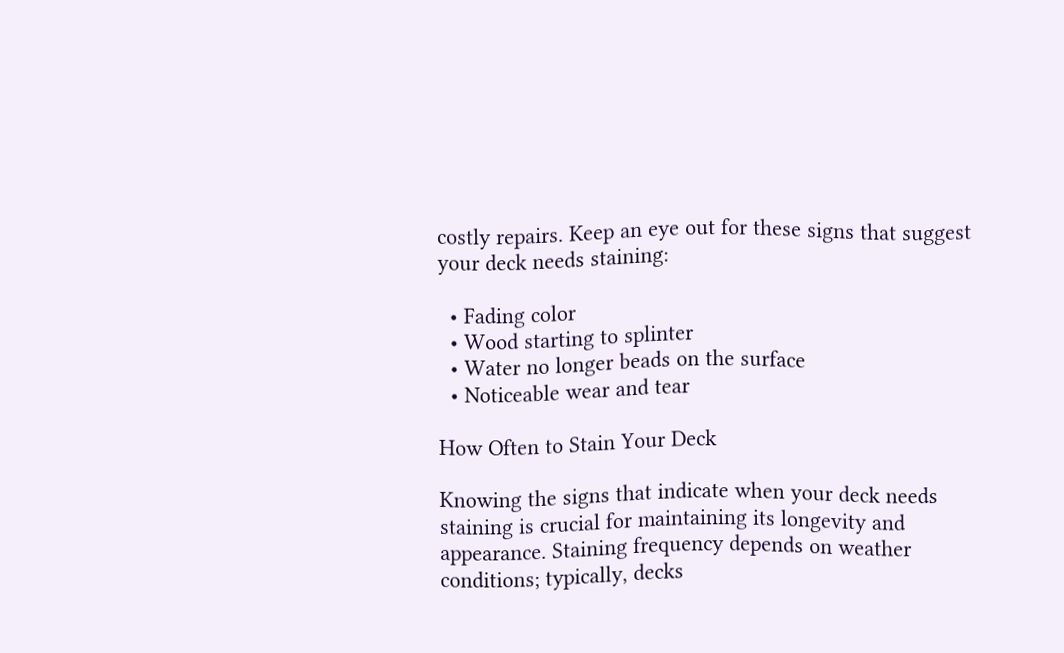costly repairs. Keep an eye out for these signs that suggest your deck needs staining:

  • Fading color
  • Wood starting to splinter
  • Water no longer beads on the surface
  • Noticeable wear and tear

How Often to Stain Your Deck

Knowing the signs that indicate when your deck needs staining is crucial for maintaining its longevity and appearance. Staining frequency depends on weather conditions; typically, decks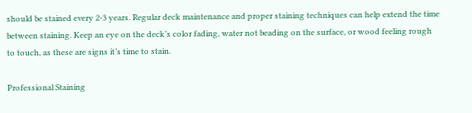should be stained every 2-3 years. Regular deck maintenance and proper staining techniques can help extend the time between staining. Keep an eye on the deck’s color fading, water not beading on the surface, or wood feeling rough to touch, as these are signs it’s time to stain.

Professional Staining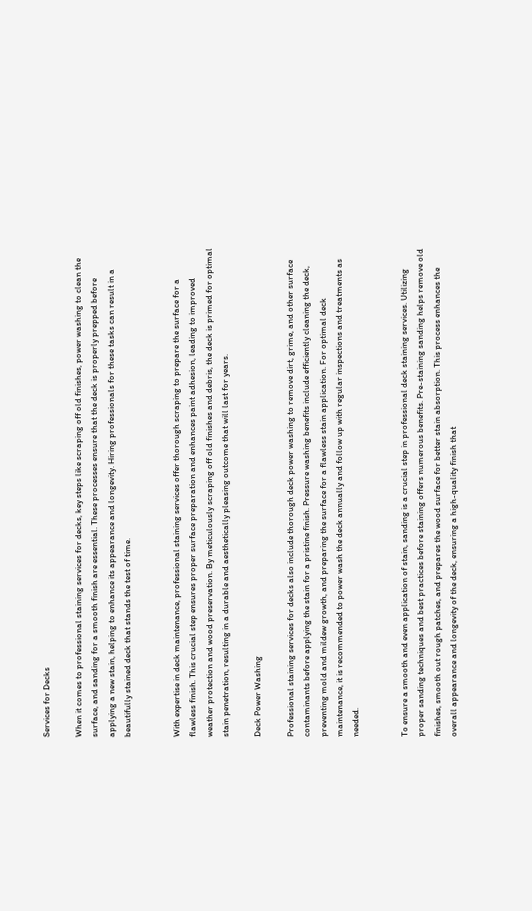Services for Decks

When it comes to professional staining services for decks, key steps like scraping off old finishes, power washing to clean the surface, and sanding for a smooth finish are essential. These processes ensure that the deck is properly prepped before applying a new stain, helping to enhance its appearance and longevity. Hiring professionals for these tasks can result in a beautifully stained deck that stands the test of time.


With expertise in deck maintenance, professional staining services offer thorough scraping to prepare the surface for a flawless finish. This crucial step ensures proper surface preparation and enhances paint adhesion, leading to improved weather protection and wood preservation. By meticulously scraping off old finishes and debris, the deck is primed for optimal stain penetration, resulting in a durable and aesthetically pleasing outcome that will last for years.

Deck Power Washing

Professional staining services for decks also include thorough deck power washing to remove dirt, grime, and other surface contaminants before applying the stain for a pristine finish. Pressure washing benefits include efficiently cleaning the deck, preventing mold and mildew growth, and preparing the surface for a flawless stain application. For optimal deck maintenance, it is recommended to power wash the deck annually and follow up with regular inspections and treatments as needed.


To ensure a smooth and even application of stain, sanding is a crucial step in professional deck staining services. Utilizing proper sanding techniques and best practices before staining offers numerous benefits. Pre-staining sanding helps remove old finishes, smooth out rough patches, and prepares the wood surface for better stain absorption. This process enhances the overall appearance and longevity of the deck, ensuring a high-quality finish that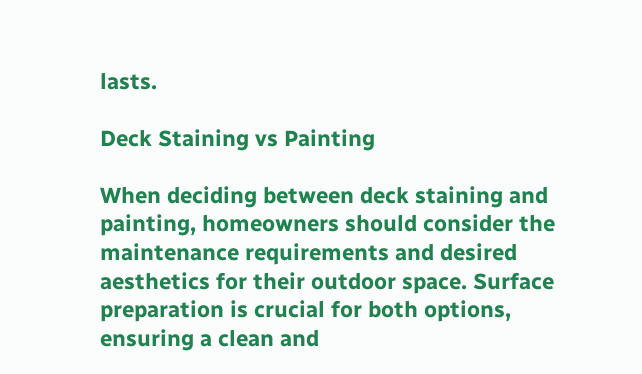lasts.

Deck Staining vs Painting

When deciding between deck staining and painting, homeowners should consider the maintenance requirements and desired aesthetics for their outdoor space. Surface preparation is crucial for both options, ensuring a clean and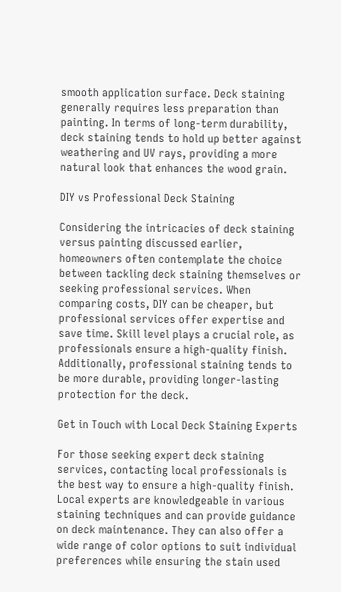smooth application surface. Deck staining generally requires less preparation than painting. In terms of long-term durability, deck staining tends to hold up better against weathering and UV rays, providing a more natural look that enhances the wood grain.

DIY vs Professional Deck Staining

Considering the intricacies of deck staining versus painting discussed earlier, homeowners often contemplate the choice between tackling deck staining themselves or seeking professional services. When comparing costs, DIY can be cheaper, but professional services offer expertise and save time. Skill level plays a crucial role, as professionals ensure a high-quality finish. Additionally, professional staining tends to be more durable, providing longer-lasting protection for the deck.

Get in Touch with Local Deck Staining Experts

For those seeking expert deck staining services, contacting local professionals is the best way to ensure a high-quality finish. Local experts are knowledgeable in various staining techniques and can provide guidance on deck maintenance. They can also offer a wide range of color options to suit individual preferences while ensuring the stain used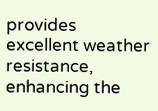provides excellent weather resistance, enhancing the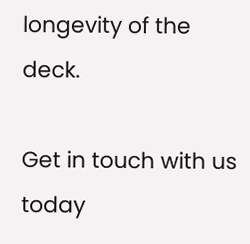longevity of the deck.

Get in touch with us today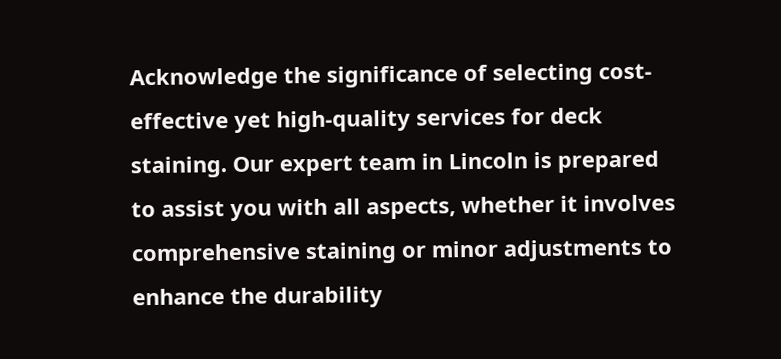Acknowledge the significance of selecting cost-effective yet high-quality services for deck staining. Our expert team in Lincoln is prepared to assist you with all aspects, whether it involves comprehensive staining or minor adjustments to enhance the durability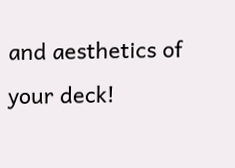and aesthetics of your deck!